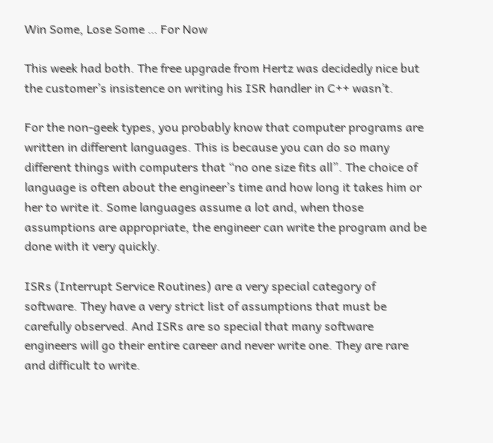Win Some, Lose Some … For Now

This week had both. The free upgrade from Hertz was decidedly nice but the customer’s insistence on writing his ISR handler in C++ wasn’t.

For the non-geek types, you probably know that computer programs are written in different languages. This is because you can do so many different things with computers that “no one size fits all”. The choice of language is often about the engineer’s time and how long it takes him or her to write it. Some languages assume a lot and, when those assumptions are appropriate, the engineer can write the program and be done with it very quickly.

ISRs (Interrupt Service Routines) are a very special category of software. They have a very strict list of assumptions that must be carefully observed. And ISRs are so special that many software engineers will go their entire career and never write one. They are rare and difficult to write.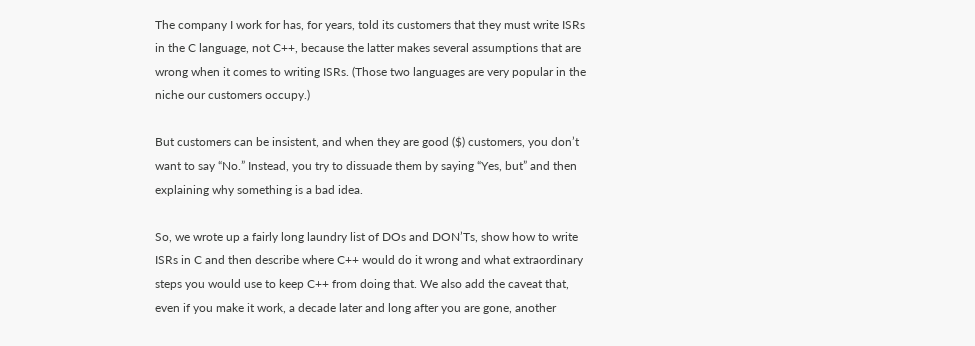The company I work for has, for years, told its customers that they must write ISRs in the C language, not C++, because the latter makes several assumptions that are wrong when it comes to writing ISRs. (Those two languages are very popular in the niche our customers occupy.)

But customers can be insistent, and when they are good ($) customers, you don’t want to say “No.” Instead, you try to dissuade them by saying “Yes, but” and then explaining why something is a bad idea.

So, we wrote up a fairly long laundry list of DOs and DON’Ts, show how to write ISRs in C and then describe where C++ would do it wrong and what extraordinary steps you would use to keep C++ from doing that. We also add the caveat that, even if you make it work, a decade later and long after you are gone, another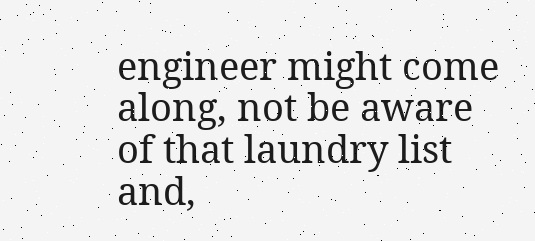engineer might come along, not be aware of that laundry list and,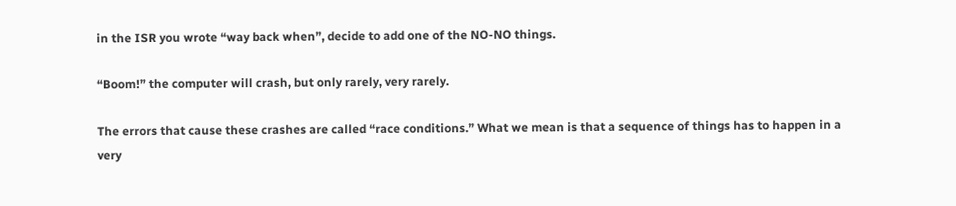in the ISR you wrote “way back when”, decide to add one of the NO-NO things.

“Boom!” the computer will crash, but only rarely, very rarely.

The errors that cause these crashes are called “race conditions.” What we mean is that a sequence of things has to happen in a very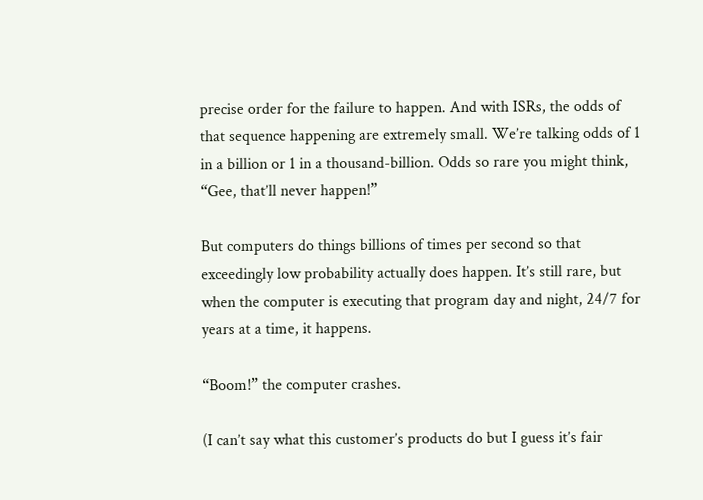precise order for the failure to happen. And with ISRs, the odds of that sequence happening are extremely small. We’re talking odds of 1 in a billion or 1 in a thousand-billion. Odds so rare you might think, “Gee, that’ll never happen!”

But computers do things billions of times per second so that exceedingly low probability actually does happen. It’s still rare, but when the computer is executing that program day and night, 24/7 for years at a time, it happens.

“Boom!” the computer crashes.

(I can’t say what this customer’s products do but I guess it’s fair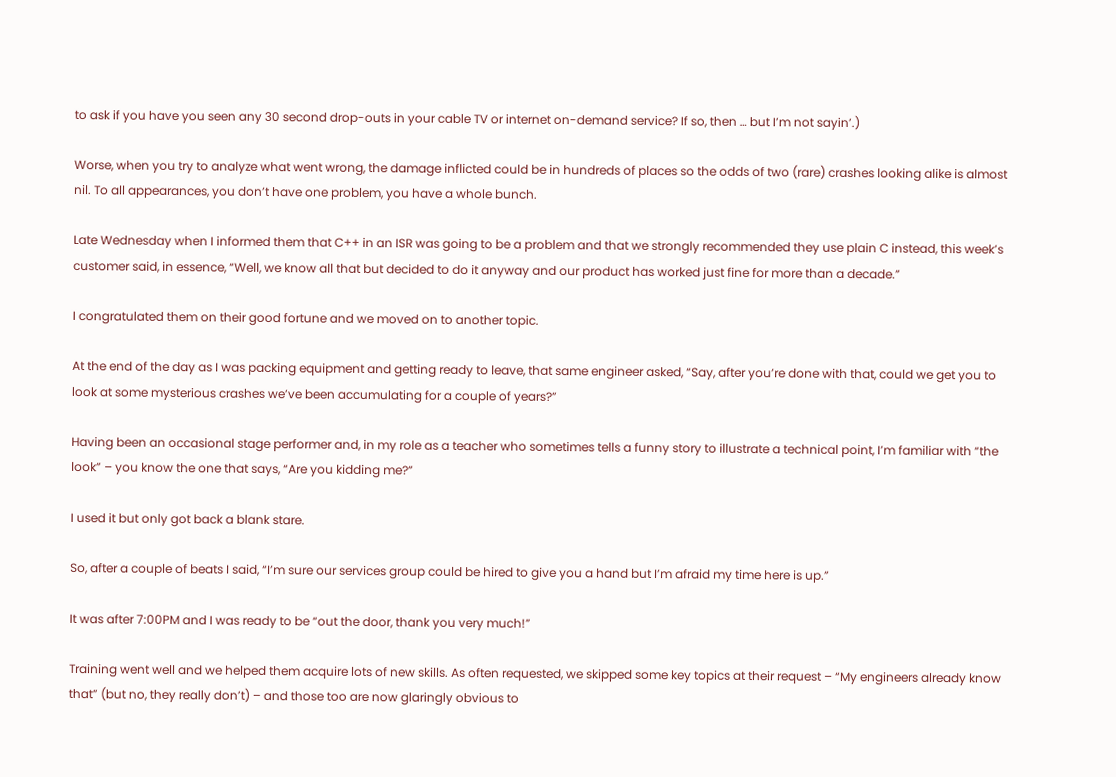to ask if you have you seen any 30 second drop-outs in your cable TV or internet on-demand service? If so, then … but I’m not sayin’.)

Worse, when you try to analyze what went wrong, the damage inflicted could be in hundreds of places so the odds of two (rare) crashes looking alike is almost nil. To all appearances, you don’t have one problem, you have a whole bunch.

Late Wednesday when I informed them that C++ in an ISR was going to be a problem and that we strongly recommended they use plain C instead, this week’s customer said, in essence, “Well, we know all that but decided to do it anyway and our product has worked just fine for more than a decade.”

I congratulated them on their good fortune and we moved on to another topic.

At the end of the day as I was packing equipment and getting ready to leave, that same engineer asked, “Say, after you’re done with that, could we get you to look at some mysterious crashes we’ve been accumulating for a couple of years?”

Having been an occasional stage performer and, in my role as a teacher who sometimes tells a funny story to illustrate a technical point, I’m familiar with “the look” – you know the one that says, “Are you kidding me?”

I used it but only got back a blank stare.

So, after a couple of beats I said, “I’m sure our services group could be hired to give you a hand but I’m afraid my time here is up.”

It was after 7:00PM and I was ready to be “out the door, thank you very much!”

Training went well and we helped them acquire lots of new skills. As often requested, we skipped some key topics at their request – “My engineers already know that” (but no, they really don’t) – and those too are now glaringly obvious to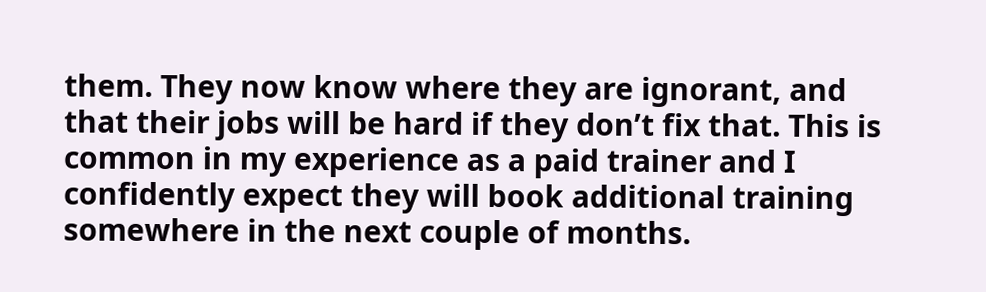them. They now know where they are ignorant, and that their jobs will be hard if they don’t fix that. This is common in my experience as a paid trainer and I confidently expect they will book additional training somewhere in the next couple of months.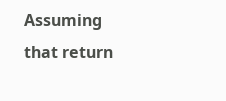Assuming that return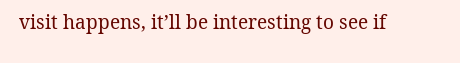visit happens, it’ll be interesting to see if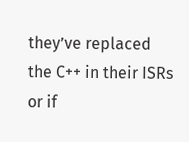they’ve replaced the C++ in their ISRs or if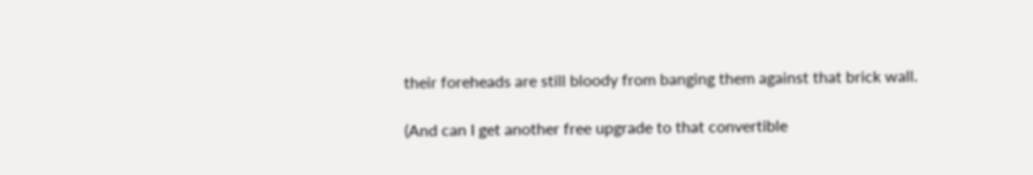their foreheads are still bloody from banging them against that brick wall.

(And can I get another free upgrade to that convertible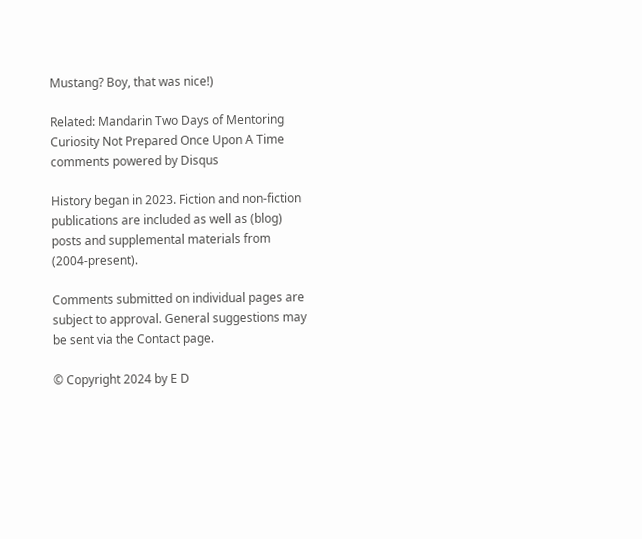Mustang? Boy, that was nice!)

Related: Mandarin Two Days of Mentoring Curiosity Not Prepared Once Upon A Time
comments powered by Disqus

History began in 2023. Fiction and non-fiction publications are included as well as (blog) posts and supplemental materials from (2004-present).

Comments submitted on individual pages are subject to approval. General suggestions may be sent via the Contact page.

© Copyright 2024 by E D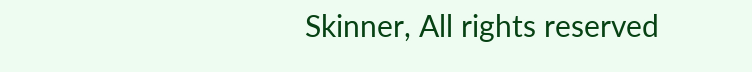Skinner, All rights reserved